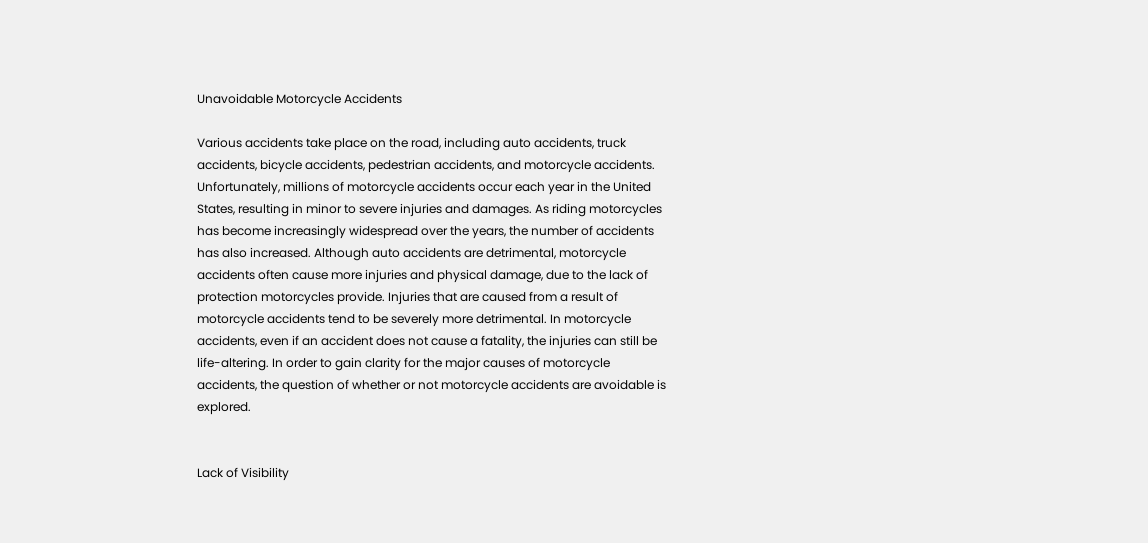Unavoidable Motorcycle Accidents

Various accidents take place on the road, including auto accidents, truck accidents, bicycle accidents, pedestrian accidents, and motorcycle accidents. Unfortunately, millions of motorcycle accidents occur each year in the United States, resulting in minor to severe injuries and damages. As riding motorcycles has become increasingly widespread over the years, the number of accidents has also increased. Although auto accidents are detrimental, motorcycle accidents often cause more injuries and physical damage, due to the lack of protection motorcycles provide. Injuries that are caused from a result of motorcycle accidents tend to be severely more detrimental. In motorcycle accidents, even if an accident does not cause a fatality, the injuries can still be life-altering. In order to gain clarity for the major causes of motorcycle accidents, the question of whether or not motorcycle accidents are avoidable is explored.


Lack of Visibility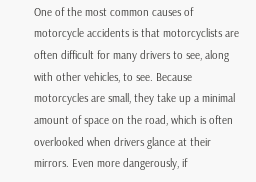One of the most common causes of motorcycle accidents is that motorcyclists are often difficult for many drivers to see, along with other vehicles, to see. Because motorcycles are small, they take up a minimal amount of space on the road, which is often overlooked when drivers glance at their mirrors. Even more dangerously, if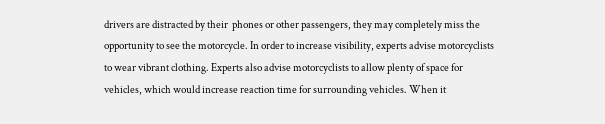drivers are distracted by their  phones or other passengers, they may completely miss the opportunity to see the motorcycle. In order to increase visibility, experts advise motorcyclists to wear vibrant clothing. Experts also advise motorcyclists to allow plenty of space for vehicles, which would increase reaction time for surrounding vehicles. When it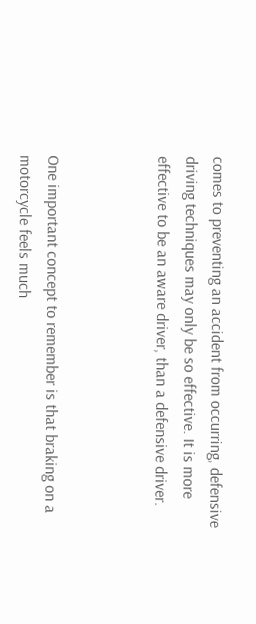comes to preventing an accident from occurring, defensive driving techniques may only be so effective. It is more effective to be an aware driver, than a defensive driver.



One important concept to remember is that braking on a motorcycle feels much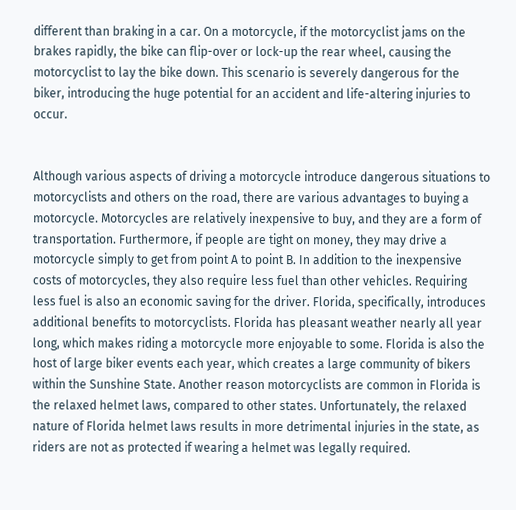different than braking in a car. On a motorcycle, if the motorcyclist jams on the brakes rapidly, the bike can flip-over or lock-up the rear wheel, causing the motorcyclist to lay the bike down. This scenario is severely dangerous for the biker, introducing the huge potential for an accident and life-altering injuries to occur.


Although various aspects of driving a motorcycle introduce dangerous situations to motorcyclists and others on the road, there are various advantages to buying a motorcycle. Motorcycles are relatively inexpensive to buy, and they are a form of transportation. Furthermore, if people are tight on money, they may drive a motorcycle simply to get from point A to point B. In addition to the inexpensive costs of motorcycles, they also require less fuel than other vehicles. Requiring less fuel is also an economic saving for the driver. Florida, specifically, introduces additional benefits to motorcyclists. Florida has pleasant weather nearly all year long, which makes riding a motorcycle more enjoyable to some. Florida is also the host of large biker events each year, which creates a large community of bikers within the Sunshine State. Another reason motorcyclists are common in Florida is the relaxed helmet laws, compared to other states. Unfortunately, the relaxed nature of Florida helmet laws results in more detrimental injuries in the state, as riders are not as protected if wearing a helmet was legally required.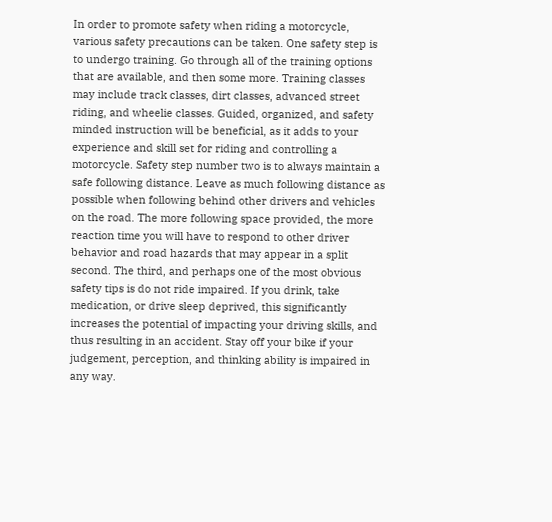In order to promote safety when riding a motorcycle, various safety precautions can be taken. One safety step is to undergo training. Go through all of the training options that are available, and then some more. Training classes may include track classes, dirt classes, advanced street riding, and wheelie classes. Guided, organized, and safety minded instruction will be beneficial, as it adds to your experience and skill set for riding and controlling a motorcycle. Safety step number two is to always maintain a safe following distance. Leave as much following distance as possible when following behind other drivers and vehicles on the road. The more following space provided, the more reaction time you will have to respond to other driver behavior and road hazards that may appear in a split second. The third, and perhaps one of the most obvious safety tips is do not ride impaired. If you drink, take medication, or drive sleep deprived, this significantly increases the potential of impacting your driving skills, and thus resulting in an accident. Stay off your bike if your judgement, perception, and thinking ability is impaired in any way.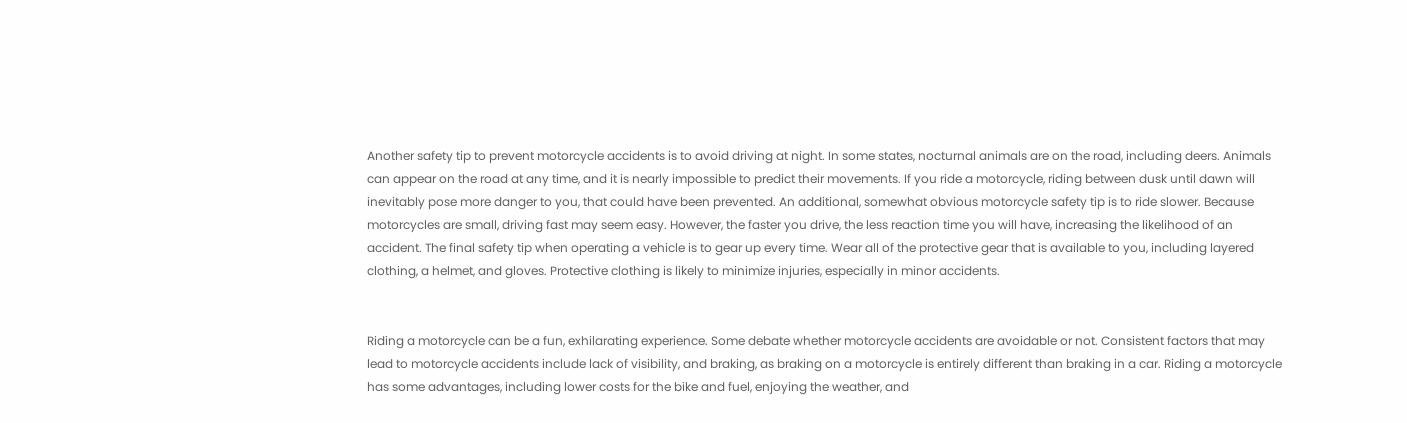Another safety tip to prevent motorcycle accidents is to avoid driving at night. In some states, nocturnal animals are on the road, including deers. Animals can appear on the road at any time, and it is nearly impossible to predict their movements. If you ride a motorcycle, riding between dusk until dawn will inevitably pose more danger to you, that could have been prevented. An additional, somewhat obvious motorcycle safety tip is to ride slower. Because motorcycles are small, driving fast may seem easy. However, the faster you drive, the less reaction time you will have, increasing the likelihood of an accident. The final safety tip when operating a vehicle is to gear up every time. Wear all of the protective gear that is available to you, including layered clothing, a helmet, and gloves. Protective clothing is likely to minimize injuries, especially in minor accidents.


Riding a motorcycle can be a fun, exhilarating experience. Some debate whether motorcycle accidents are avoidable or not. Consistent factors that may lead to motorcycle accidents include lack of visibility, and braking, as braking on a motorcycle is entirely different than braking in a car. Riding a motorcycle has some advantages, including lower costs for the bike and fuel, enjoying the weather, and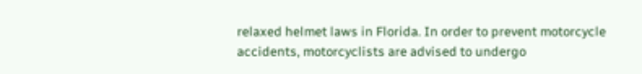relaxed helmet laws in Florida. In order to prevent motorcycle accidents, motorcyclists are advised to undergo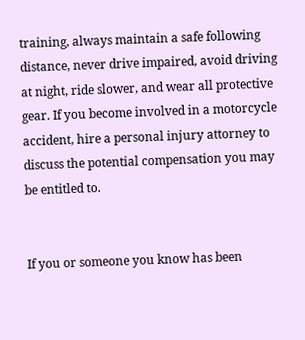training, always maintain a safe following distance, never drive impaired, avoid driving at night, ride slower, and wear all protective gear. If you become involved in a motorcycle accident, hire a personal injury attorney to discuss the potential compensation you may be entitled to.


If you or someone you know has been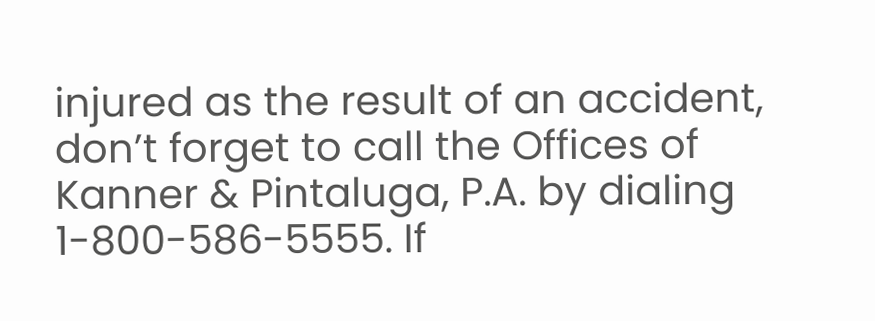injured as the result of an accident, don’t forget to call the Offices of Kanner & Pintaluga, P.A. by dialing 1-800-586-5555. If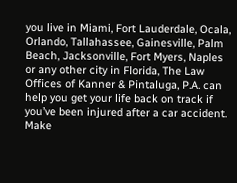you live in Miami, Fort Lauderdale, Ocala, Orlando, Tallahassee, Gainesville, Palm Beach, Jacksonville, Fort Myers, Naples or any other city in Florida, The Law Offices of Kanner & Pintaluga, P.A. can help you get your life back on track if you’ve been injured after a car accident. Make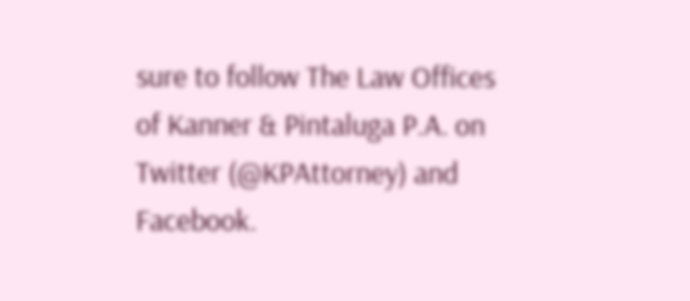sure to follow The Law Offices of Kanner & Pintaluga P.A. on Twitter (@KPAttorney) and Facebook.